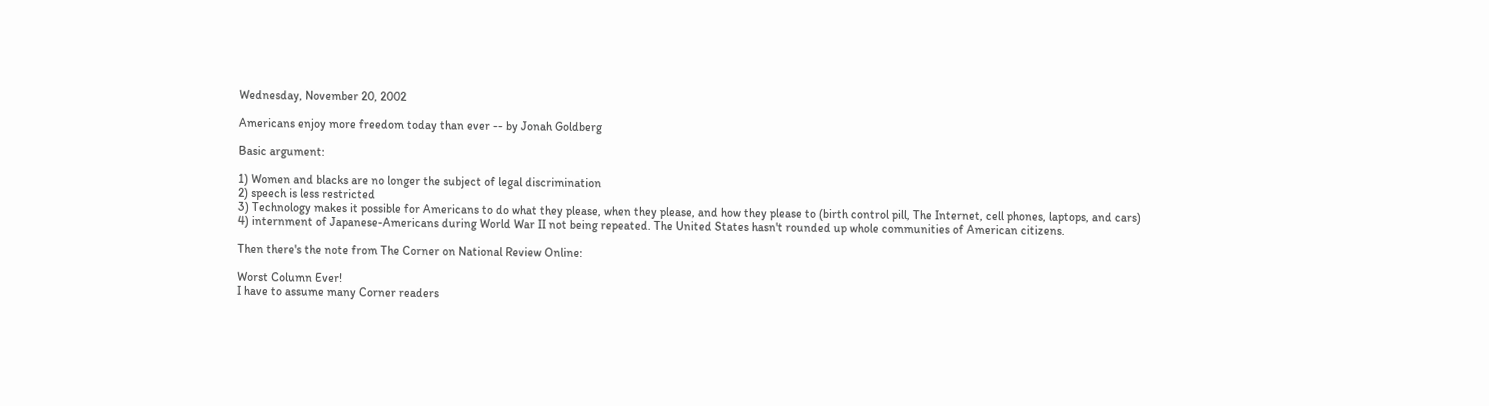Wednesday, November 20, 2002

Americans enjoy more freedom today than ever -- by Jonah Goldberg

Basic argument:

1) Women and blacks are no longer the subject of legal discrimination
2) speech is less restricted
3) Technology makes it possible for Americans to do what they please, when they please, and how they please to (birth control pill, The Internet, cell phones, laptops, and cars)
4) internment of Japanese-Americans during World War II not being repeated. The United States hasn't rounded up whole communities of American citizens.

Then there's the note from The Corner on National Review Online:

Worst Column Ever!
I have to assume many Corner readers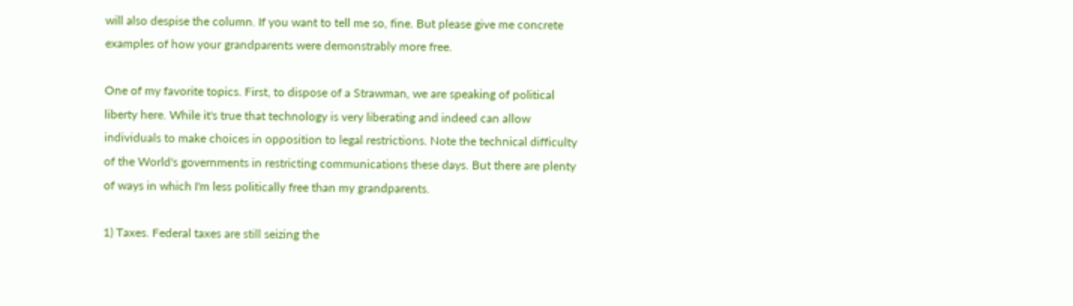will also despise the column. If you want to tell me so, fine. But please give me concrete examples of how your grandparents were demonstrably more free.

One of my favorite topics. First, to dispose of a Strawman, we are speaking of political liberty here. While it's true that technology is very liberating and indeed can allow individuals to make choices in opposition to legal restrictions. Note the technical difficulty of the World's governments in restricting communications these days. But there are plenty of ways in which I'm less politically free than my grandparents.

1) Taxes. Federal taxes are still seizing the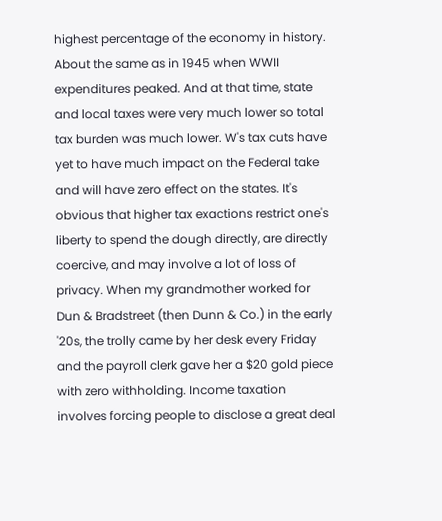highest percentage of the economy in history. About the same as in 1945 when WWII expenditures peaked. And at that time, state and local taxes were very much lower so total tax burden was much lower. W's tax cuts have yet to have much impact on the Federal take and will have zero effect on the states. It's obvious that higher tax exactions restrict one's liberty to spend the dough directly, are directly coercive, and may involve a lot of loss of privacy. When my grandmother worked for Dun & Bradstreet (then Dunn & Co.) in the early '20s, the trolly came by her desk every Friday and the payroll clerk gave her a $20 gold piece with zero withholding. Income taxation involves forcing people to disclose a great deal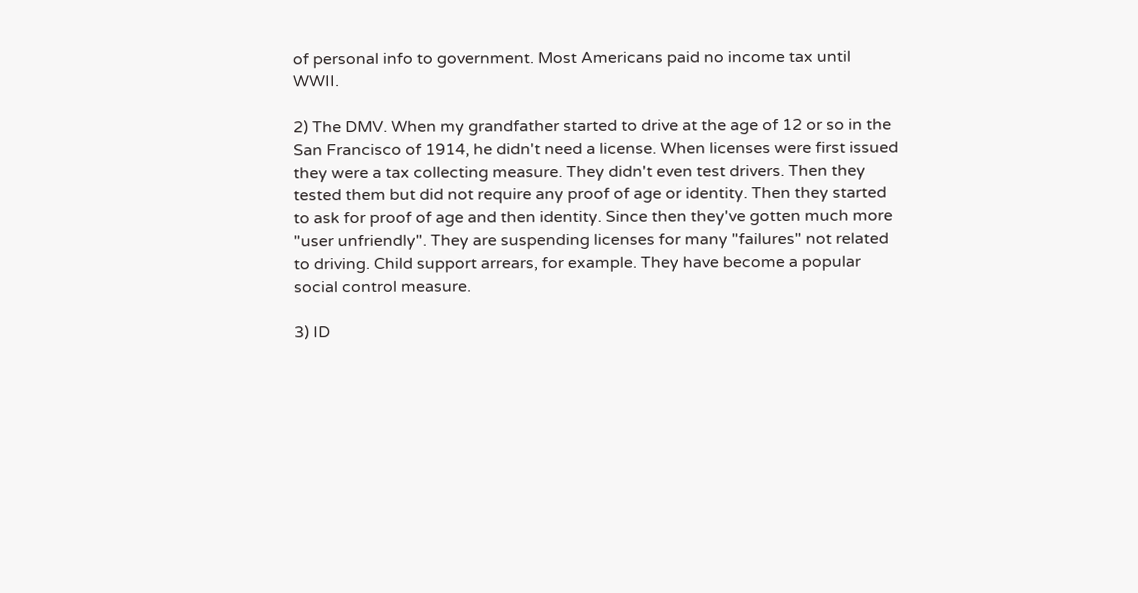of personal info to government. Most Americans paid no income tax until WWII.

2) The DMV. When my grandfather started to drive at the age of 12 or so in the San Francisco of 1914, he didn't need a license. When licenses were first issued they were a tax collecting measure. They didn't even test drivers. Then they tested them but did not require any proof of age or identity. Then they started to ask for proof of age and then identity. Since then they've gotten much more "user unfriendly". They are suspending licenses for many "failures" not related to driving. Child support arrears, for example. They have become a popular social control measure.

3) ID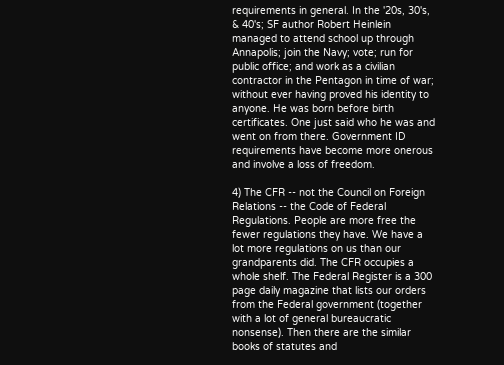requirements in general. In the '20s, 30's, & 40's; SF author Robert Heinlein managed to attend school up through Annapolis; join the Navy; vote; run for public office; and work as a civilian contractor in the Pentagon in time of war; without ever having proved his identity to anyone. He was born before birth certificates. One just said who he was and went on from there. Government ID requirements have become more onerous and involve a loss of freedom.

4) The CFR -- not the Council on Foreign Relations -- the Code of Federal Regulations. People are more free the fewer regulations they have. We have a lot more regulations on us than our grandparents did. The CFR occupies a whole shelf. The Federal Register is a 300 page daily magazine that lists our orders from the Federal government (together with a lot of general bureaucratic nonsense). Then there are the similar books of statutes and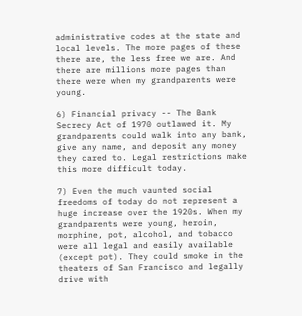administrative codes at the state and local levels. The more pages of these there are, the less free we are. And there are millions more pages than there were when my grandparents were young.

6) Financial privacy -- The Bank Secrecy Act of 1970 outlawed it. My grandparents could walk into any bank, give any name, and deposit any money they cared to. Legal restrictions make this more difficult today.

7) Even the much vaunted social freedoms of today do not represent a huge increase over the 1920s. When my grandparents were young, heroin, morphine, pot, alcohol, and tobacco were all legal and easily available (except pot). They could smoke in the theaters of San Francisco and legally drive with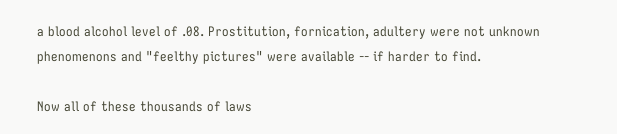a blood alcohol level of .08. Prostitution, fornication, adultery were not unknown phenomenons and "feelthy pictures" were available -- if harder to find.

Now all of these thousands of laws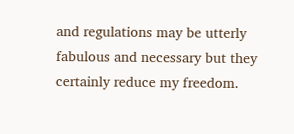and regulations may be utterly fabulous and necessary but they certainly reduce my freedom.